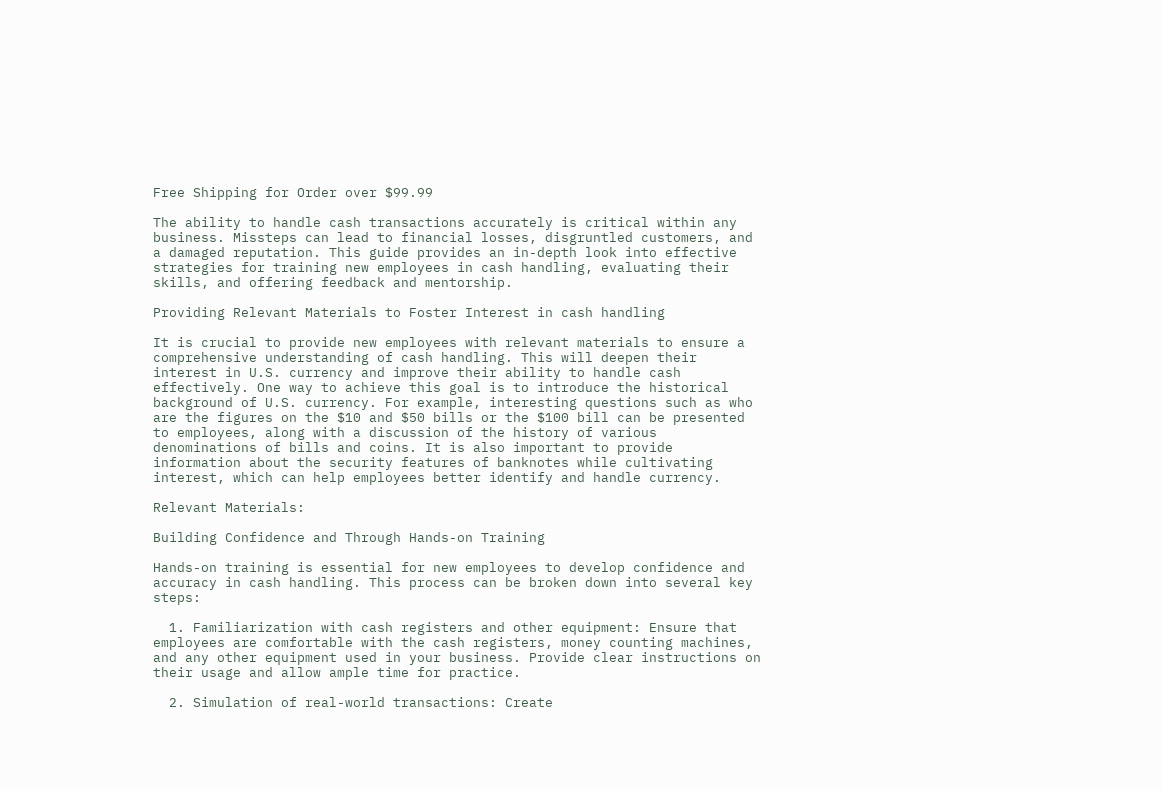Free Shipping for Order over $99.99

The ability to handle cash transactions accurately is critical within any business. Missteps can lead to financial losses, disgruntled customers, and a damaged reputation. This guide provides an in-depth look into effective strategies for training new employees in cash handling, evaluating their skills, and offering feedback and mentorship.

Providing Relevant Materials to Foster Interest in cash handling

It is crucial to provide new employees with relevant materials to ensure a comprehensive understanding of cash handling. This will deepen their interest in U.S. currency and improve their ability to handle cash effectively. One way to achieve this goal is to introduce the historical background of U.S. currency. For example, interesting questions such as who are the figures on the $10 and $50 bills or the $100 bill can be presented to employees, along with a discussion of the history of various denominations of bills and coins. It is also important to provide information about the security features of banknotes while cultivating interest, which can help employees better identify and handle currency.

Relevant Materials:

Building Confidence and Through Hands-on Training

Hands-on training is essential for new employees to develop confidence and accuracy in cash handling. This process can be broken down into several key steps:

  1. Familiarization with cash registers and other equipment: Ensure that employees are comfortable with the cash registers, money counting machines, and any other equipment used in your business. Provide clear instructions on their usage and allow ample time for practice.

  2. Simulation of real-world transactions: Create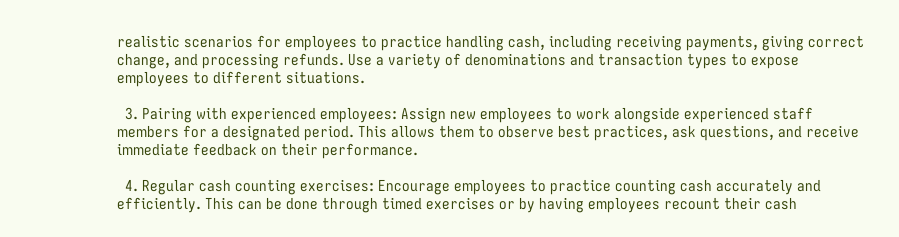realistic scenarios for employees to practice handling cash, including receiving payments, giving correct change, and processing refunds. Use a variety of denominations and transaction types to expose employees to different situations.

  3. Pairing with experienced employees: Assign new employees to work alongside experienced staff members for a designated period. This allows them to observe best practices, ask questions, and receive immediate feedback on their performance.

  4. Regular cash counting exercises: Encourage employees to practice counting cash accurately and efficiently. This can be done through timed exercises or by having employees recount their cash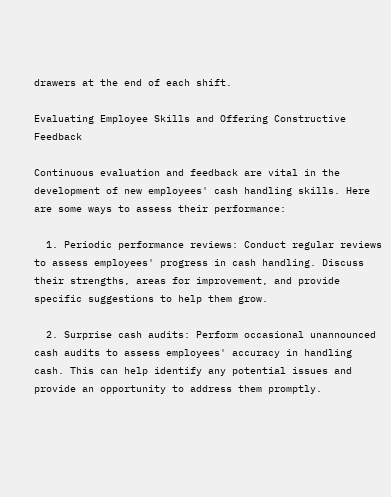drawers at the end of each shift.

Evaluating Employee Skills and Offering Constructive Feedback

Continuous evaluation and feedback are vital in the development of new employees' cash handling skills. Here are some ways to assess their performance:

  1. Periodic performance reviews: Conduct regular reviews to assess employees' progress in cash handling. Discuss their strengths, areas for improvement, and provide specific suggestions to help them grow.

  2. Surprise cash audits: Perform occasional unannounced cash audits to assess employees' accuracy in handling cash. This can help identify any potential issues and provide an opportunity to address them promptly.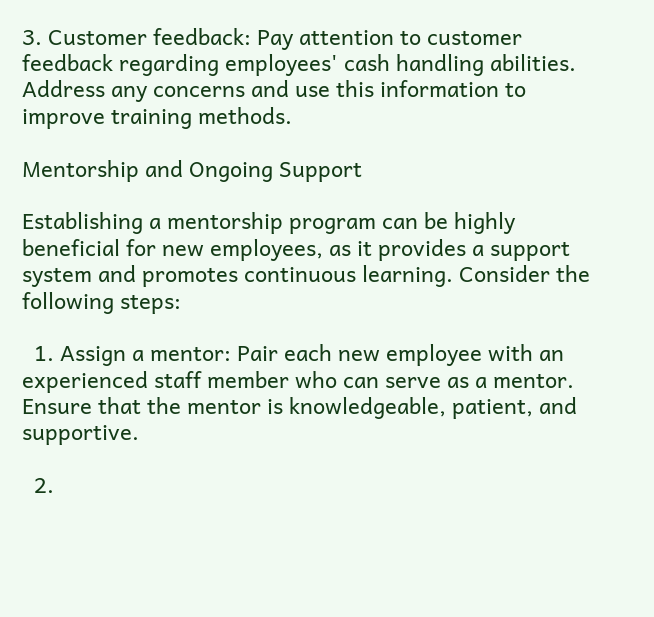3. Customer feedback: Pay attention to customer feedback regarding employees' cash handling abilities. Address any concerns and use this information to improve training methods.

Mentorship and Ongoing Support

Establishing a mentorship program can be highly beneficial for new employees, as it provides a support system and promotes continuous learning. Consider the following steps:

  1. Assign a mentor: Pair each new employee with an experienced staff member who can serve as a mentor. Ensure that the mentor is knowledgeable, patient, and supportive.

  2.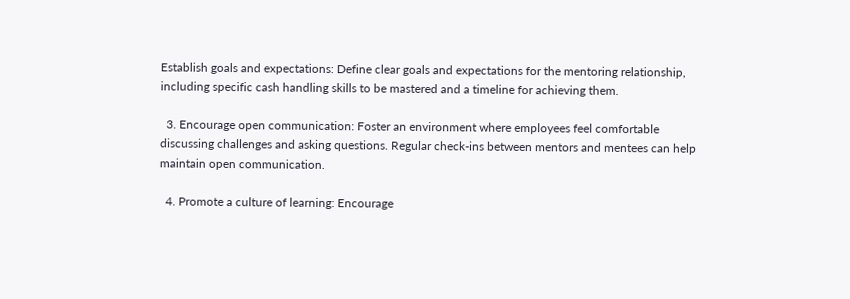Establish goals and expectations: Define clear goals and expectations for the mentoring relationship, including specific cash handling skills to be mastered and a timeline for achieving them.

  3. Encourage open communication: Foster an environment where employees feel comfortable discussing challenges and asking questions. Regular check-ins between mentors and mentees can help maintain open communication.

  4. Promote a culture of learning: Encourage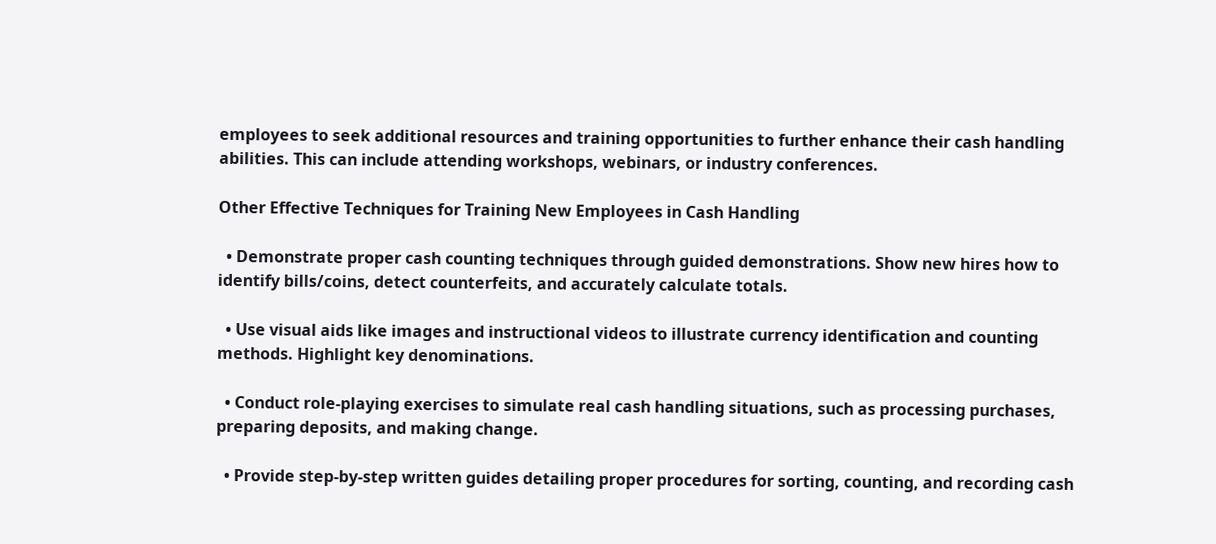employees to seek additional resources and training opportunities to further enhance their cash handling abilities. This can include attending workshops, webinars, or industry conferences.

Other Effective Techniques for Training New Employees in Cash Handling

  • Demonstrate proper cash counting techniques through guided demonstrations. Show new hires how to identify bills/coins, detect counterfeits, and accurately calculate totals.

  • Use visual aids like images and instructional videos to illustrate currency identification and counting methods. Highlight key denominations.

  • Conduct role-playing exercises to simulate real cash handling situations, such as processing purchases, preparing deposits, and making change.

  • Provide step-by-step written guides detailing proper procedures for sorting, counting, and recording cash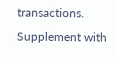transactions. Supplement with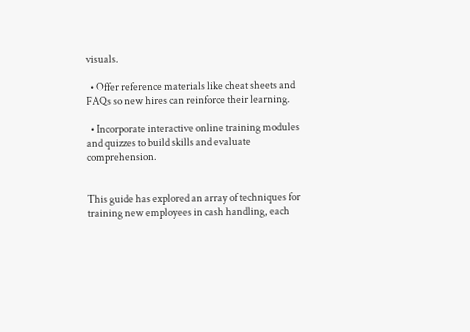visuals.

  • Offer reference materials like cheat sheets and FAQs so new hires can reinforce their learning.

  • Incorporate interactive online training modules and quizzes to build skills and evaluate comprehension.


This guide has explored an array of techniques for training new employees in cash handling, each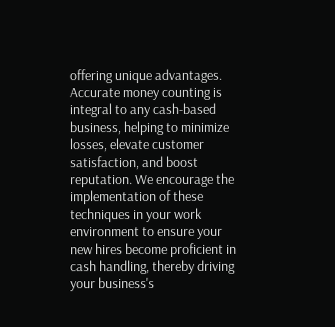offering unique advantages. Accurate money counting is integral to any cash-based business, helping to minimize losses, elevate customer satisfaction, and boost reputation. We encourage the implementation of these techniques in your work environment to ensure your new hires become proficient in cash handling, thereby driving your business's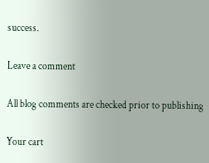success.

Leave a comment

All blog comments are checked prior to publishing

Your cart